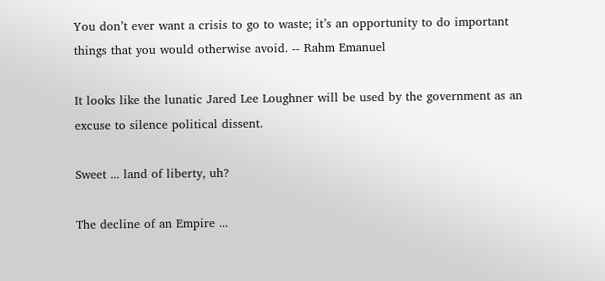You don’t ever want a crisis to go to waste; it’s an opportunity to do important things that you would otherwise avoid. -- Rahm Emanuel

It looks like the lunatic Jared Lee Loughner will be used by the government as an excuse to silence political dissent.

Sweet ... land of liberty, uh?

The decline of an Empire ...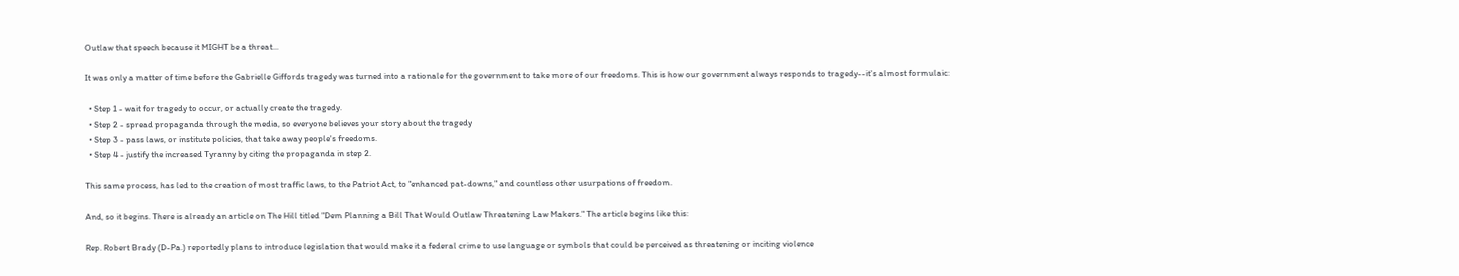Outlaw that speech because it MIGHT be a threat...

It was only a matter of time before the Gabrielle Giffords tragedy was turned into a rationale for the government to take more of our freedoms. This is how our government always responds to tragedy--it's almost formulaic:

  • Step 1 - wait for tragedy to occur, or actually create the tragedy.
  • Step 2 - spread propaganda through the media, so everyone believes your story about the tragedy
  • Step 3 - pass laws, or institute policies, that take away people's freedoms.
  • Step 4 - justify the increased Tyranny by citing the propaganda in step 2.

This same process, has led to the creation of most traffic laws, to the Patriot Act, to "enhanced pat-downs," and countless other usurpations of freedom.

And, so it begins. There is already an article on The Hill titled "Dem Planning a Bill That Would Outlaw Threatening Law Makers." The article begins like this:

Rep. Robert Brady (D-Pa.) reportedly plans to introduce legislation that would make it a federal crime to use language or symbols that could be perceived as threatening or inciting violence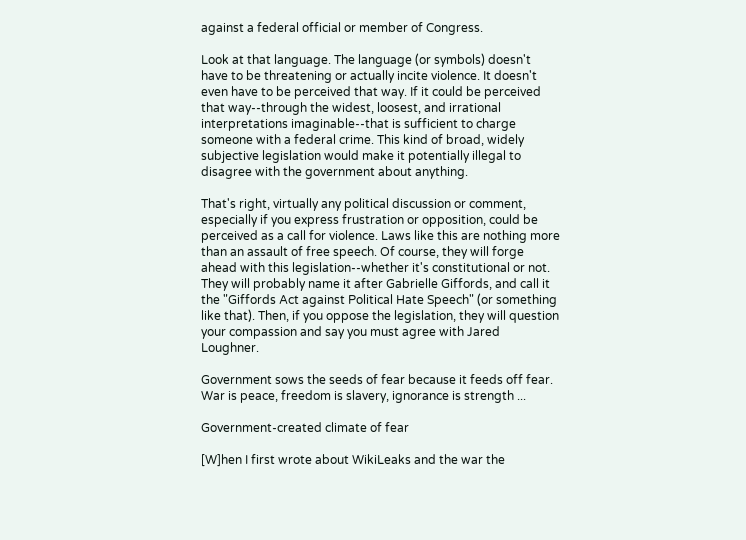against a federal official or member of Congress.

Look at that language. The language (or symbols) doesn't have to be threatening or actually incite violence. It doesn't even have to be perceived that way. If it could be perceived that way--through the widest, loosest, and irrational interpretations imaginable--that is sufficient to charge someone with a federal crime. This kind of broad, widely subjective legislation would make it potentially illegal to disagree with the government about anything.

That's right, virtually any political discussion or comment, especially if you express frustration or opposition, could be perceived as a call for violence. Laws like this are nothing more than an assault of free speech. Of course, they will forge ahead with this legislation--whether it's constitutional or not. They will probably name it after Gabrielle Giffords, and call it the "Giffords Act against Political Hate Speech" (or something like that). Then, if you oppose the legislation, they will question your compassion and say you must agree with Jared Loughner.

Government sows the seeds of fear because it feeds off fear. War is peace, freedom is slavery, ignorance is strength ...

Government-created climate of fear

[W]hen I first wrote about WikiLeaks and the war the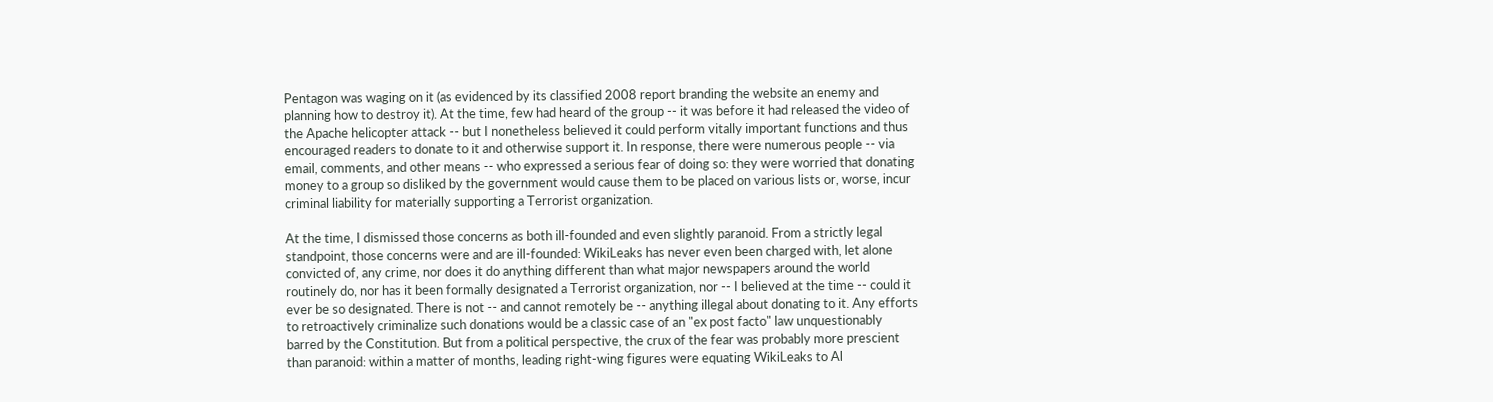Pentagon was waging on it (as evidenced by its classified 2008 report branding the website an enemy and planning how to destroy it). At the time, few had heard of the group -- it was before it had released the video of the Apache helicopter attack -- but I nonetheless believed it could perform vitally important functions and thus encouraged readers to donate to it and otherwise support it. In response, there were numerous people -- via email, comments, and other means -- who expressed a serious fear of doing so: they were worried that donating money to a group so disliked by the government would cause them to be placed on various lists or, worse, incur criminal liability for materially supporting a Terrorist organization.

At the time, I dismissed those concerns as both ill-founded and even slightly paranoid. From a strictly legal standpoint, those concerns were and are ill-founded: WikiLeaks has never even been charged with, let alone convicted of, any crime, nor does it do anything different than what major newspapers around the world routinely do, nor has it been formally designated a Terrorist organization, nor -- I believed at the time -- could it ever be so designated. There is not -- and cannot remotely be -- anything illegal about donating to it. Any efforts to retroactively criminalize such donations would be a classic case of an "ex post facto" law unquestionably barred by the Constitution. But from a political perspective, the crux of the fear was probably more prescient than paranoid: within a matter of months, leading right-wing figures were equating WikiLeaks to Al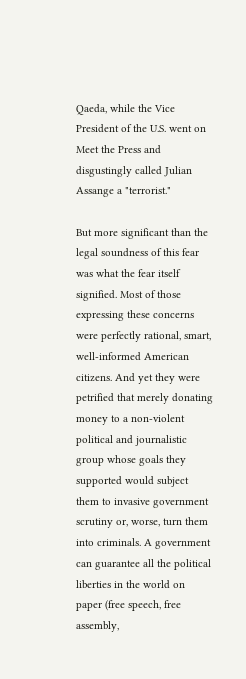Qaeda, while the Vice President of the U.S. went on Meet the Press and disgustingly called Julian Assange a "terrorist."

But more significant than the legal soundness of this fear was what the fear itself signified. Most of those expressing these concerns were perfectly rational, smart, well-informed American citizens. And yet they were petrified that merely donating money to a non-violent political and journalistic group whose goals they supported would subject them to invasive government scrutiny or, worse, turn them into criminals. A government can guarantee all the political liberties in the world on paper (free speech, free assembly,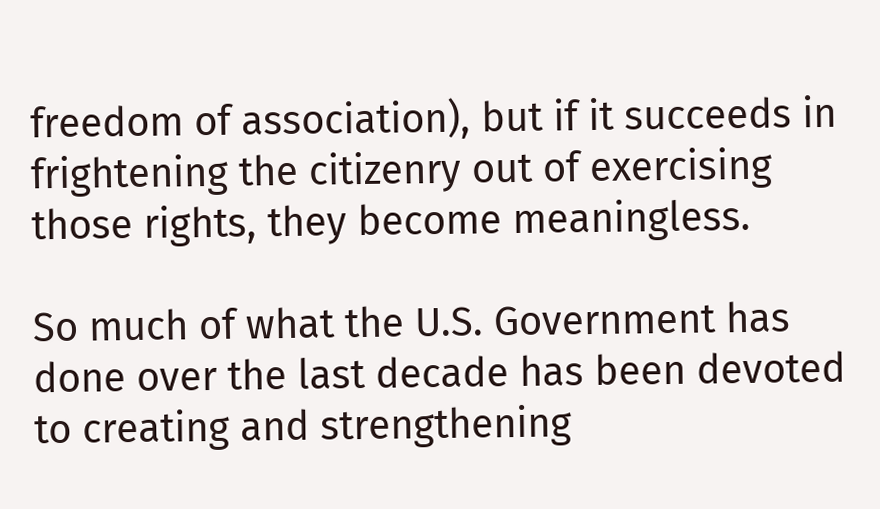freedom of association), but if it succeeds in frightening the citizenry out of exercising those rights, they become meaningless.

So much of what the U.S. Government has done over the last decade has been devoted to creating and strengthening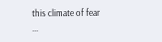this climate of fear ...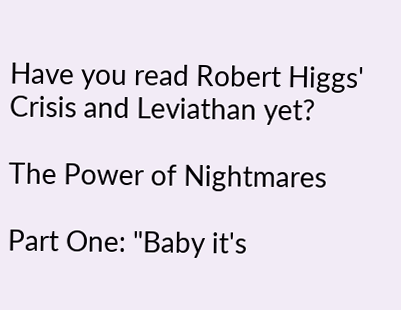Have you read Robert Higgs' Crisis and Leviathan yet?

The Power of Nightmares

Part One: "Baby it's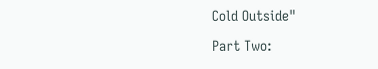Cold Outside"

Part Two: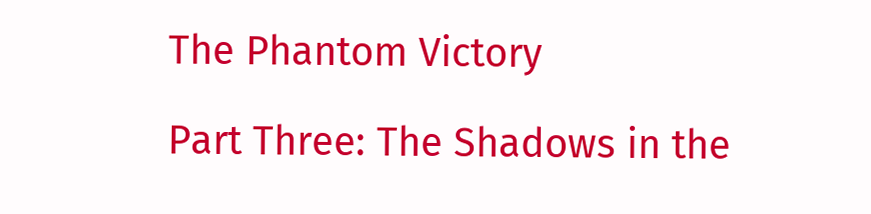The Phantom Victory

Part Three: The Shadows in the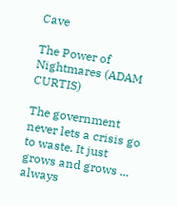Cave

The Power of Nightmares (ADAM CURTIS)

The government never lets a crisis go to waste. It just grows and grows ... always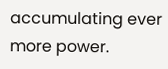accumulating ever more power.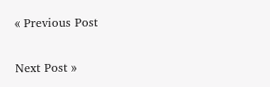« Previous Post

Next Post »